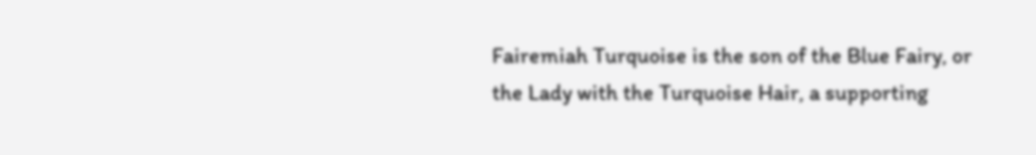Fairemiah Turquoise is the son of the Blue Fairy, or the Lady with the Turquoise Hair, a supporting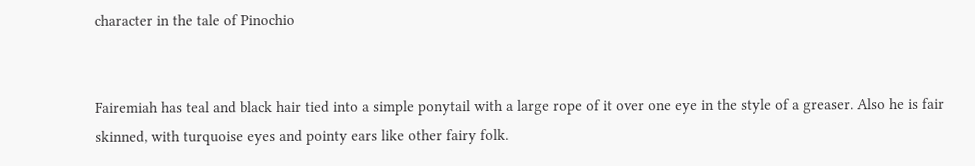character in the tale of Pinochio


Fairemiah has teal and black hair tied into a simple ponytail with a large rope of it over one eye in the style of a greaser. Also he is fair skinned, with turquoise eyes and pointy ears like other fairy folk.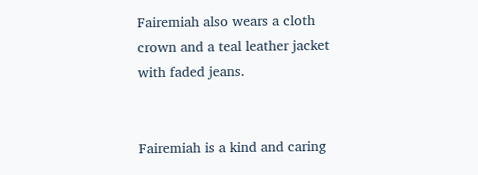Fairemiah also wears a cloth crown and a teal leather jacket with faded jeans.


Fairemiah is a kind and caring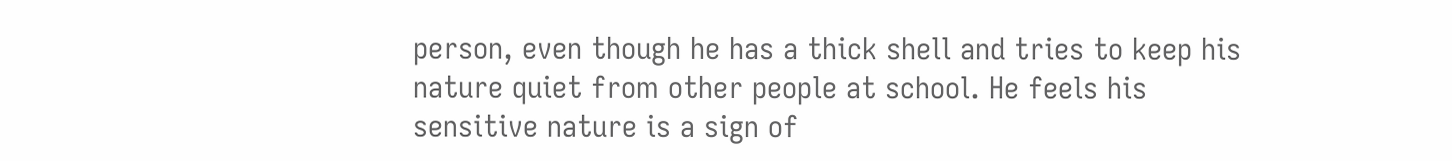person, even though he has a thick shell and tries to keep his nature quiet from other people at school. He feels his sensitive nature is a sign of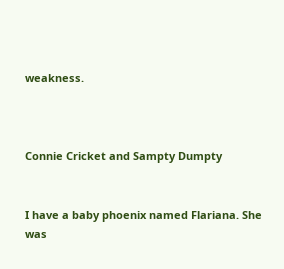weakness.



Connie Cricket and Sampty Dumpty


I have a baby phoenix named Flariana. She was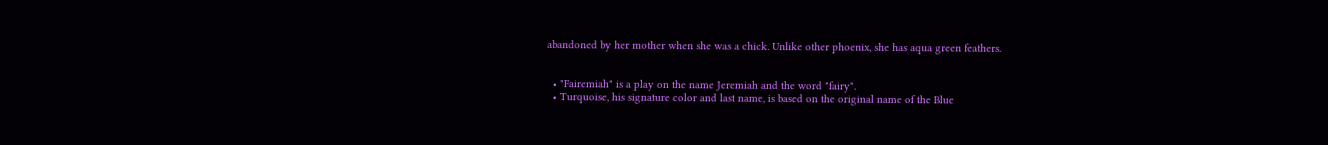abandoned by her mother when she was a chick. Unlike other phoenix, she has aqua green feathers.


  • "Fairemiah" is a play on the name Jeremiah and the word "fairy".
  • Turquoise, his signature color and last name, is based on the original name of the Blue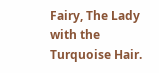Fairy, The Lady with the Turquoise Hair.